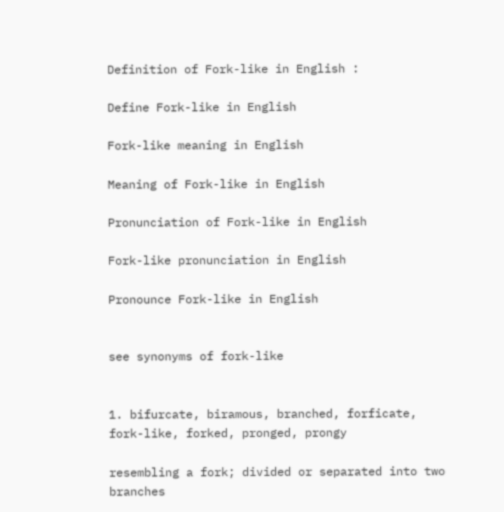Definition of Fork-like in English :

Define Fork-like in English

Fork-like meaning in English

Meaning of Fork-like in English

Pronunciation of Fork-like in English

Fork-like pronunciation in English

Pronounce Fork-like in English


see synonyms of fork-like


1. bifurcate, biramous, branched, forficate, fork-like, forked, pronged, prongy

resembling a fork; divided or separated into two branches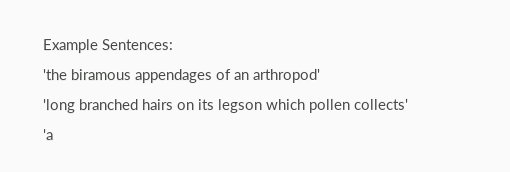Example Sentences:
'the biramous appendages of an arthropod'
'long branched hairs on its legson which pollen collects'
'a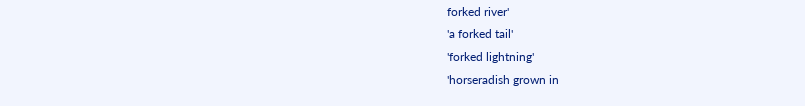forked river'
'a forked tail'
'forked lightning'
'horseradish grown in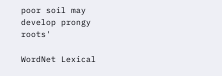poor soil may develop prongy roots'

WordNet Lexical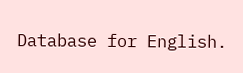Database for English.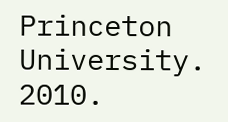Princeton University. 2010.